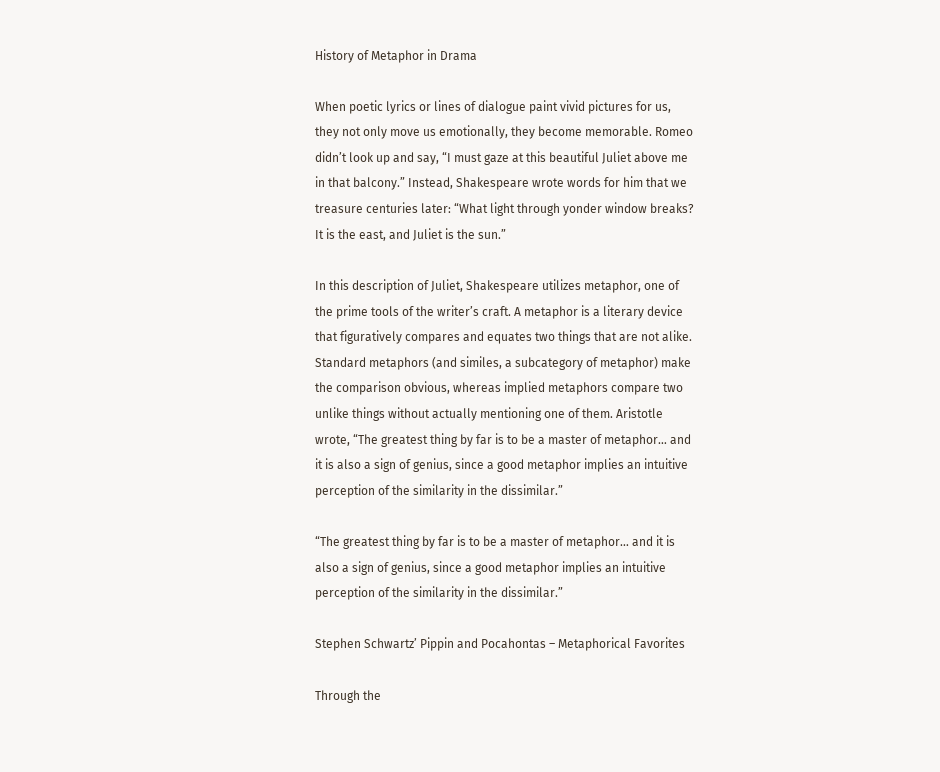History of Metaphor in Drama

When poetic lyrics or lines of dialogue paint vivid pictures for us, they not only move us emotionally, they become memorable. Romeo didn’t look up and say, “I must gaze at this beautiful Juliet above me in that balcony.” Instead, Shakespeare wrote words for him that we treasure centuries later: “What light through yonder window breaks? It is the east, and Juliet is the sun.”

In this description of Juliet, Shakespeare utilizes metaphor, one of the prime tools of the writer’s craft. A metaphor is a literary device that figuratively compares and equates two things that are not alike. Standard metaphors (and similes, a subcategory of metaphor) make the comparison obvious, whereas implied metaphors compare two unlike things without actually mentioning one of them. Aristotle wrote, “The greatest thing by far is to be a master of metaphor… and it is also a sign of genius, since a good metaphor implies an intuitive perception of the similarity in the dissimilar.”

“The greatest thing by far is to be a master of metaphor… and it is also a sign of genius, since a good metaphor implies an intuitive perception of the similarity in the dissimilar.”

Stephen Schwartz’ Pippin and Pocahontas – Metaphorical Favorites

Through the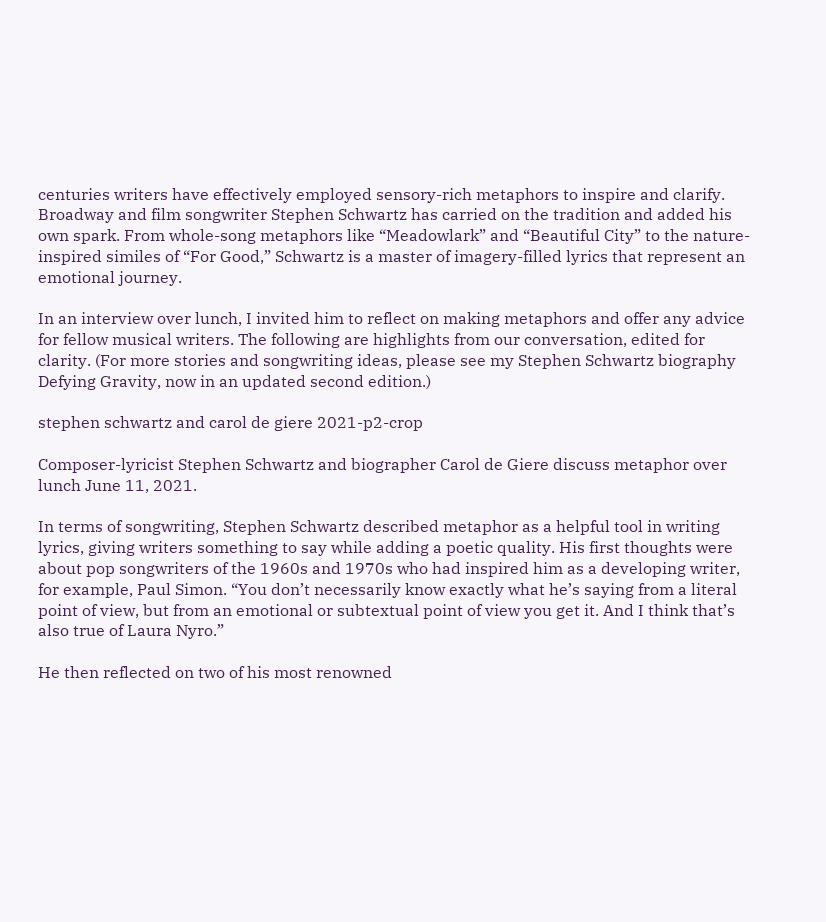centuries writers have effectively employed sensory-rich metaphors to inspire and clarify. Broadway and film songwriter Stephen Schwartz has carried on the tradition and added his own spark. From whole-song metaphors like “Meadowlark” and “Beautiful City” to the nature-inspired similes of “For Good,” Schwartz is a master of imagery-filled lyrics that represent an emotional journey.

In an interview over lunch, I invited him to reflect on making metaphors and offer any advice for fellow musical writers. The following are highlights from our conversation, edited for clarity. (For more stories and songwriting ideas, please see my Stephen Schwartz biography Defying Gravity, now in an updated second edition.)

stephen schwartz and carol de giere 2021-p2-crop

Composer-lyricist Stephen Schwartz and biographer Carol de Giere discuss metaphor over lunch June 11, 2021.

In terms of songwriting, Stephen Schwartz described metaphor as a helpful tool in writing lyrics, giving writers something to say while adding a poetic quality. His first thoughts were about pop songwriters of the 1960s and 1970s who had inspired him as a developing writer, for example, Paul Simon. “You don’t necessarily know exactly what he’s saying from a literal point of view, but from an emotional or subtextual point of view you get it. And I think that’s also true of Laura Nyro.”

He then reflected on two of his most renowned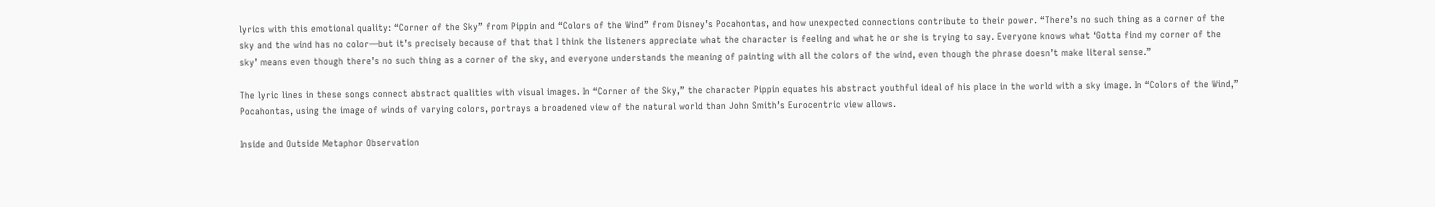lyrics with this emotional quality: “Corner of the Sky” from Pippin and “Colors of the Wind” from Disney’s Pocahontas, and how unexpected connections contribute to their power. “There’s no such thing as a corner of the sky and the wind has no color—but it’s precisely because of that that I think the listeners appreciate what the character is feeling and what he or she is trying to say. Everyone knows what ‘Gotta find my corner of the sky’ means even though there’s no such thing as a corner of the sky, and everyone understands the meaning of painting with all the colors of the wind, even though the phrase doesn’t make literal sense.”

The lyric lines in these songs connect abstract qualities with visual images. In “Corner of the Sky,” the character Pippin equates his abstract youthful ideal of his place in the world with a sky image. In “Colors of the Wind,” Pocahontas, using the image of winds of varying colors, portrays a broadened view of the natural world than John Smith’s Eurocentric view allows.

Inside and Outside Metaphor Observation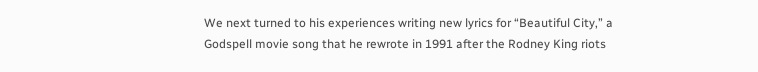We next turned to his experiences writing new lyrics for “Beautiful City,” a Godspell movie song that he rewrote in 1991 after the Rodney King riots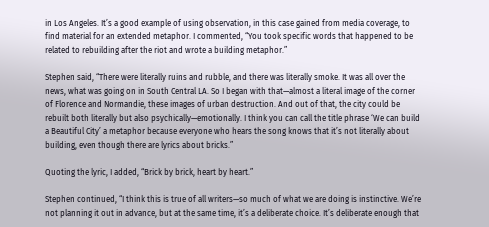in Los Angeles. It’s a good example of using observation, in this case gained from media coverage, to find material for an extended metaphor. I commented, “You took specific words that happened to be related to rebuilding after the riot and wrote a building metaphor.”

Stephen said, “There were literally ruins and rubble, and there was literally smoke. It was all over the news, what was going on in South Central LA. So I began with that—almost a literal image of the corner of Florence and Normandie, these images of urban destruction. And out of that, the city could be rebuilt both literally but also psychically—emotionally. I think you can call the title phrase ‘We can build a Beautiful City’ a metaphor because everyone who hears the song knows that it’s not literally about building, even though there are lyrics about bricks.”

Quoting the lyric, I added, “Brick by brick, heart by heart.”

Stephen continued, “I think this is true of all writers—so much of what we are doing is instinctive. We’re not planning it out in advance, but at the same time, it’s a deliberate choice. It’s deliberate enough that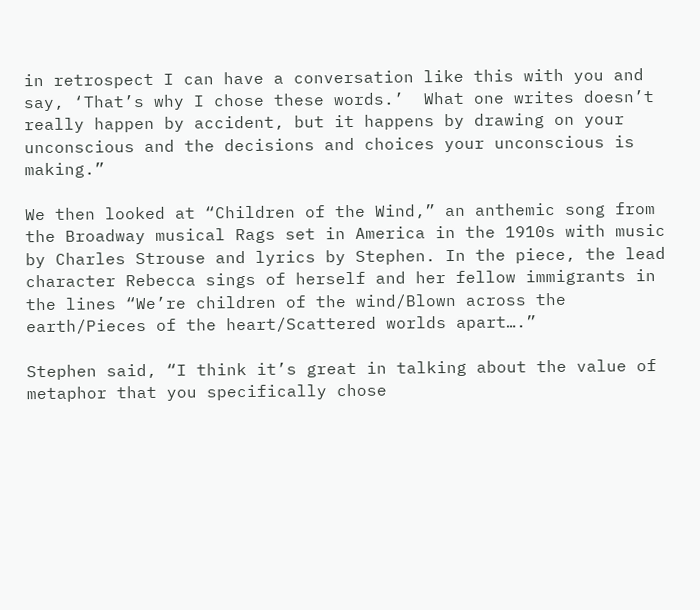in retrospect I can have a conversation like this with you and say, ‘That’s why I chose these words.’  What one writes doesn’t really happen by accident, but it happens by drawing on your unconscious and the decisions and choices your unconscious is making.”

We then looked at “Children of the Wind,” an anthemic song from the Broadway musical Rags set in America in the 1910s with music by Charles Strouse and lyrics by Stephen. In the piece, the lead character Rebecca sings of herself and her fellow immigrants in the lines “We’re children of the wind/Blown across the earth/Pieces of the heart/Scattered worlds apart….”

Stephen said, “I think it’s great in talking about the value of metaphor that you specifically chose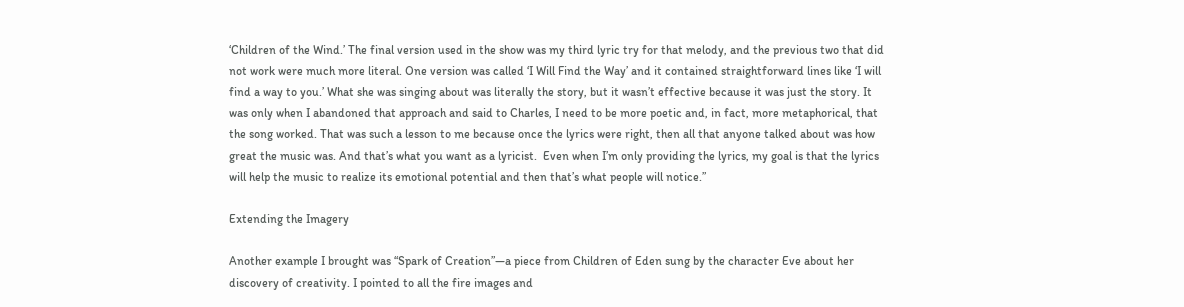‘Children of the Wind.’ The final version used in the show was my third lyric try for that melody, and the previous two that did not work were much more literal. One version was called ‘I Will Find the Way’ and it contained straightforward lines like ‘I will find a way to you.’ What she was singing about was literally the story, but it wasn’t effective because it was just the story. It was only when I abandoned that approach and said to Charles, I need to be more poetic and, in fact, more metaphorical, that the song worked. That was such a lesson to me because once the lyrics were right, then all that anyone talked about was how great the music was. And that’s what you want as a lyricist.  Even when I’m only providing the lyrics, my goal is that the lyrics will help the music to realize its emotional potential and then that’s what people will notice.”

Extending the Imagery

Another example I brought was “Spark of Creation”—a piece from Children of Eden sung by the character Eve about her discovery of creativity. I pointed to all the fire images and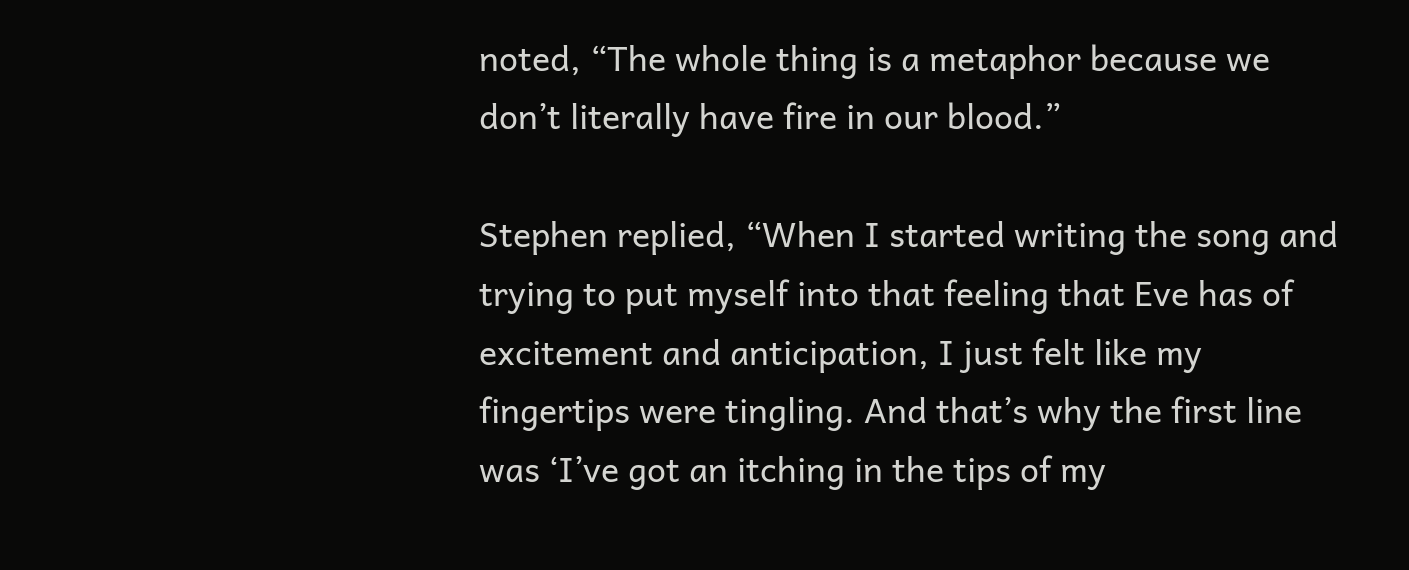noted, “The whole thing is a metaphor because we don’t literally have fire in our blood.”

Stephen replied, “When I started writing the song and trying to put myself into that feeling that Eve has of excitement and anticipation, I just felt like my fingertips were tingling. And that’s why the first line was ‘I’ve got an itching in the tips of my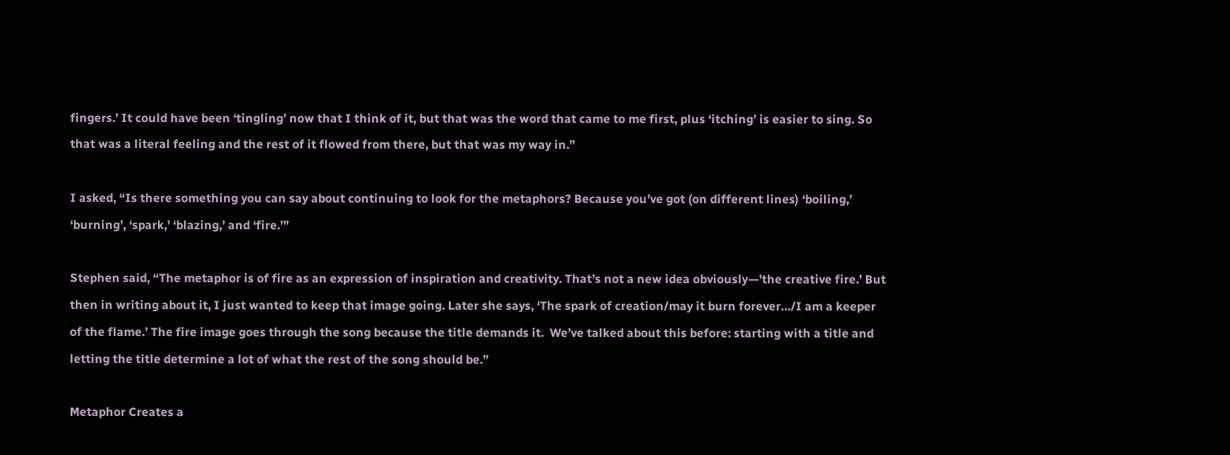fingers.’ It could have been ‘tingling’ now that I think of it, but that was the word that came to me first, plus ‘itching’ is easier to sing. So that was a literal feeling and the rest of it flowed from there, but that was my way in.”

I asked, “Is there something you can say about continuing to look for the metaphors? Because you’ve got (on different lines) ‘boiling,’ ‘burning’, ‘spark,’ ‘blazing,’ and ‘fire.’”

Stephen said, “The metaphor is of fire as an expression of inspiration and creativity. That’s not a new idea obviously—’the creative fire.’ But then in writing about it, I just wanted to keep that image going. Later she says, ‘The spark of creation/may it burn forever…/I am a keeper of the flame.’ The fire image goes through the song because the title demands it.  We’ve talked about this before: starting with a title and letting the title determine a lot of what the rest of the song should be.”

Metaphor Creates a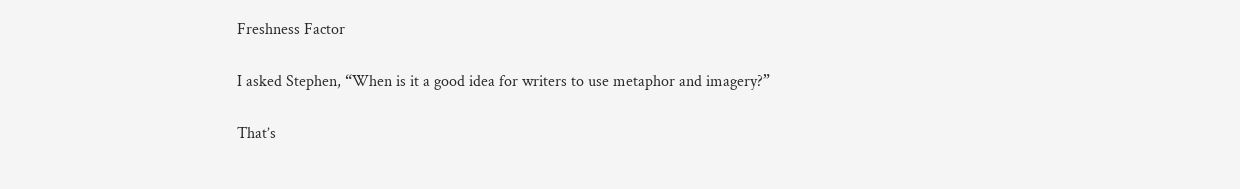Freshness Factor

I asked Stephen, “When is it a good idea for writers to use metaphor and imagery?”

That’s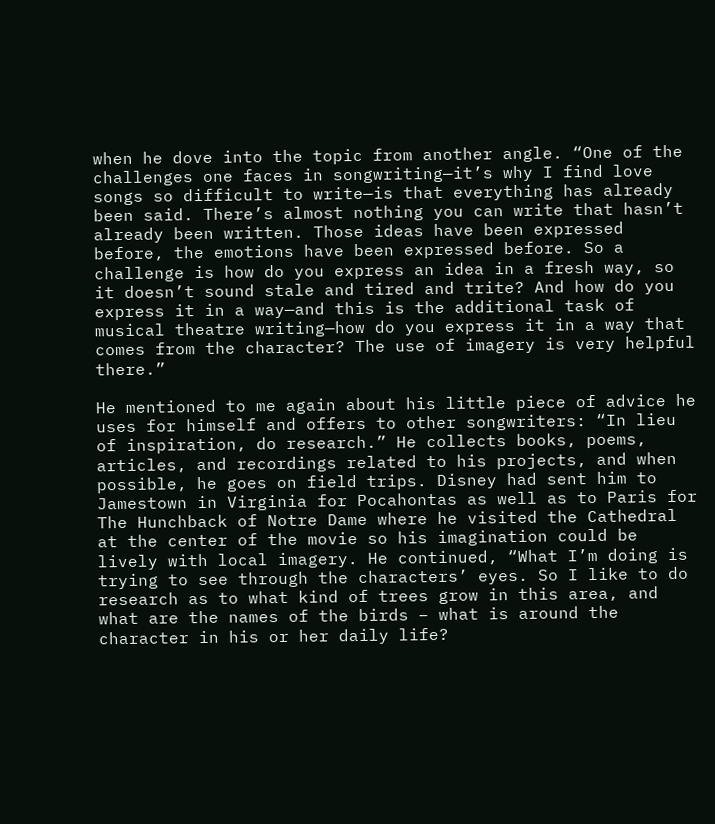when he dove into the topic from another angle. “One of the challenges one faces in songwriting—it’s why I find love songs so difficult to write—is that everything has already been said. There’s almost nothing you can write that hasn’t already been written. Those ideas have been expressed before, the emotions have been expressed before. So a challenge is how do you express an idea in a fresh way, so it doesn’t sound stale and tired and trite? And how do you express it in a way—and this is the additional task of musical theatre writing—how do you express it in a way that comes from the character? The use of imagery is very helpful there.”

He mentioned to me again about his little piece of advice he uses for himself and offers to other songwriters: “In lieu of inspiration, do research.” He collects books, poems, articles, and recordings related to his projects, and when possible, he goes on field trips. Disney had sent him to Jamestown in Virginia for Pocahontas as well as to Paris for The Hunchback of Notre Dame where he visited the Cathedral at the center of the movie so his imagination could be lively with local imagery. He continued, “What I’m doing is trying to see through the characters’ eyes. So I like to do research as to what kind of trees grow in this area, and what are the names of the birds – what is around the character in his or her daily life?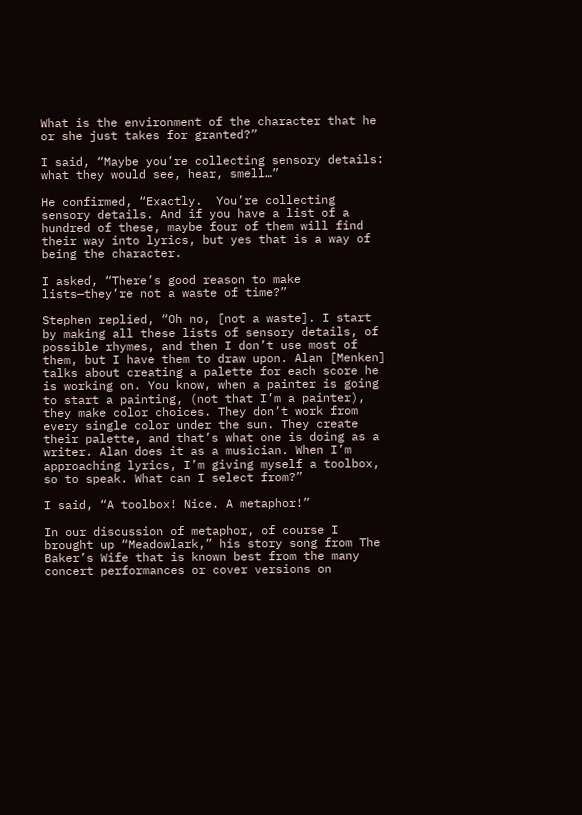What is the environment of the character that he or she just takes for granted?”

I said, “Maybe you’re collecting sensory details: what they would see, hear, smell…”

He confirmed, “Exactly.  You’re collecting sensory details. And if you have a list of a hundred of these, maybe four of them will find their way into lyrics, but yes that is a way of being the character.

I asked, “There’s good reason to make lists—they’re not a waste of time?”

Stephen replied, “Oh no, [not a waste]. I start by making all these lists of sensory details, of possible rhymes, and then I don’t use most of them, but I have them to draw upon. Alan [Menken] talks about creating a palette for each score he is working on. You know, when a painter is going to start a painting, (not that I’m a painter), they make color choices. They don’t work from every single color under the sun. They create their palette, and that’s what one is doing as a writer. Alan does it as a musician. When I’m approaching lyrics, I’m giving myself a toolbox, so to speak. What can I select from?”

I said, “A toolbox! Nice. A metaphor!”

In our discussion of metaphor, of course I brought up “Meadowlark,” his story song from The Baker’s Wife that is known best from the many concert performances or cover versions on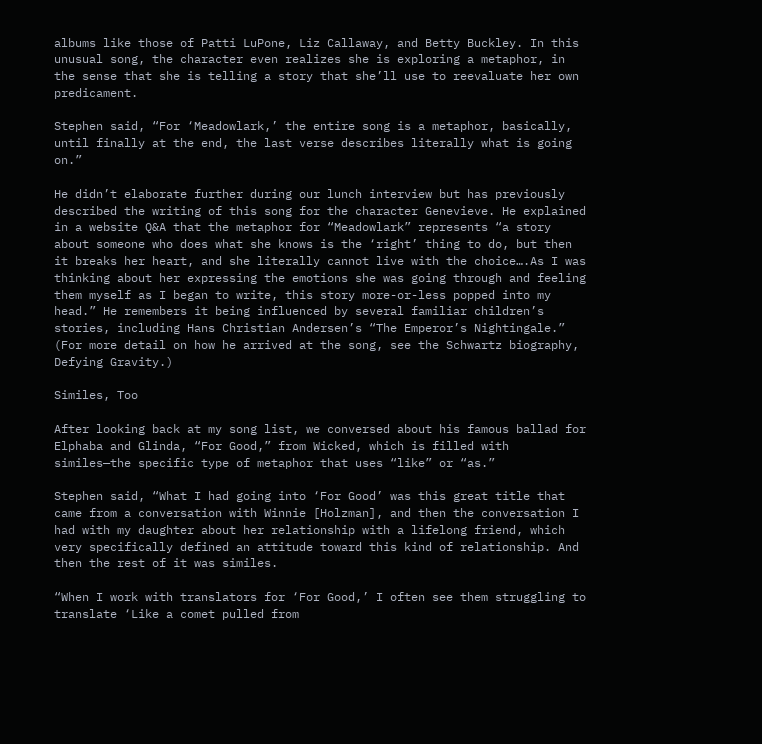albums like those of Patti LuPone, Liz Callaway, and Betty Buckley. In this unusual song, the character even realizes she is exploring a metaphor, in the sense that she is telling a story that she’ll use to reevaluate her own predicament.

Stephen said, “For ‘Meadowlark,’ the entire song is a metaphor, basically, until finally at the end, the last verse describes literally what is going on.”

He didn’t elaborate further during our lunch interview but has previously described the writing of this song for the character Genevieve. He explained in a website Q&A that the metaphor for “Meadowlark” represents “a story about someone who does what she knows is the ‘right’ thing to do, but then it breaks her heart, and she literally cannot live with the choice….As I was thinking about her expressing the emotions she was going through and feeling them myself as I began to write, this story more-or-less popped into my head.” He remembers it being influenced by several familiar children’s stories, including Hans Christian Andersen’s “The Emperor’s Nightingale.” (For more detail on how he arrived at the song, see the Schwartz biography, Defying Gravity.)

Similes, Too

After looking back at my song list, we conversed about his famous ballad for Elphaba and Glinda, “For Good,” from Wicked, which is filled with similes—the specific type of metaphor that uses “like” or “as.”

Stephen said, “What I had going into ‘For Good’ was this great title that came from a conversation with Winnie [Holzman], and then the conversation I had with my daughter about her relationship with a lifelong friend, which very specifically defined an attitude toward this kind of relationship. And then the rest of it was similes.

“When I work with translators for ‘For Good,’ I often see them struggling to translate ‘Like a comet pulled from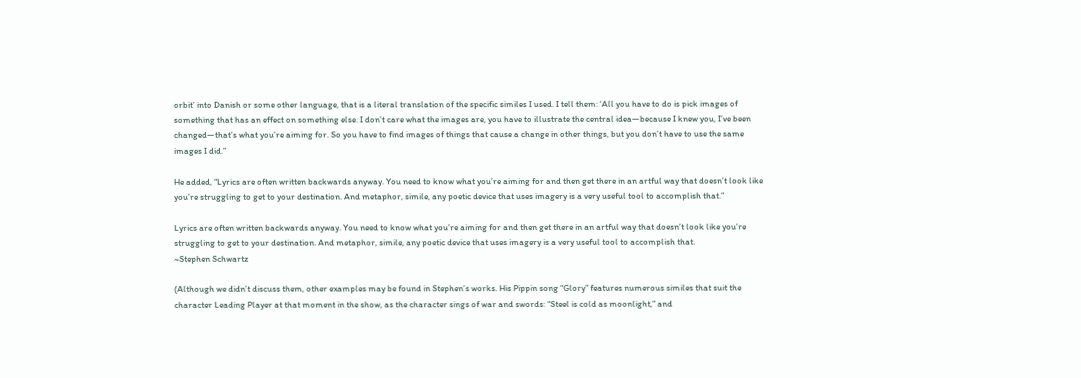orbit’ into Danish or some other language, that is a literal translation of the specific similes I used. I tell them: ‘All you have to do is pick images of something that has an effect on something else. I don’t care what the images are, you have to illustrate the central idea—because I knew you, I’ve been changed—that’s what you’re aiming for. So you have to find images of things that cause a change in other things, but you don’t have to use the same images I did.”

He added, “Lyrics are often written backwards anyway. You need to know what you’re aiming for and then get there in an artful way that doesn’t look like you’re struggling to get to your destination. And metaphor, simile, any poetic device that uses imagery is a very useful tool to accomplish that.”

Lyrics are often written backwards anyway. You need to know what you’re aiming for and then get there in an artful way that doesn’t look like you’re struggling to get to your destination. And metaphor, simile, any poetic device that uses imagery is a very useful tool to accomplish that.
~Stephen Schwartz

(Although we didn’t discuss them, other examples may be found in Stephen’s works. His Pippin song “Glory” features numerous similes that suit the character Leading Player at that moment in the show, as the character sings of war and swords: “Steel is cold as moonlight,” and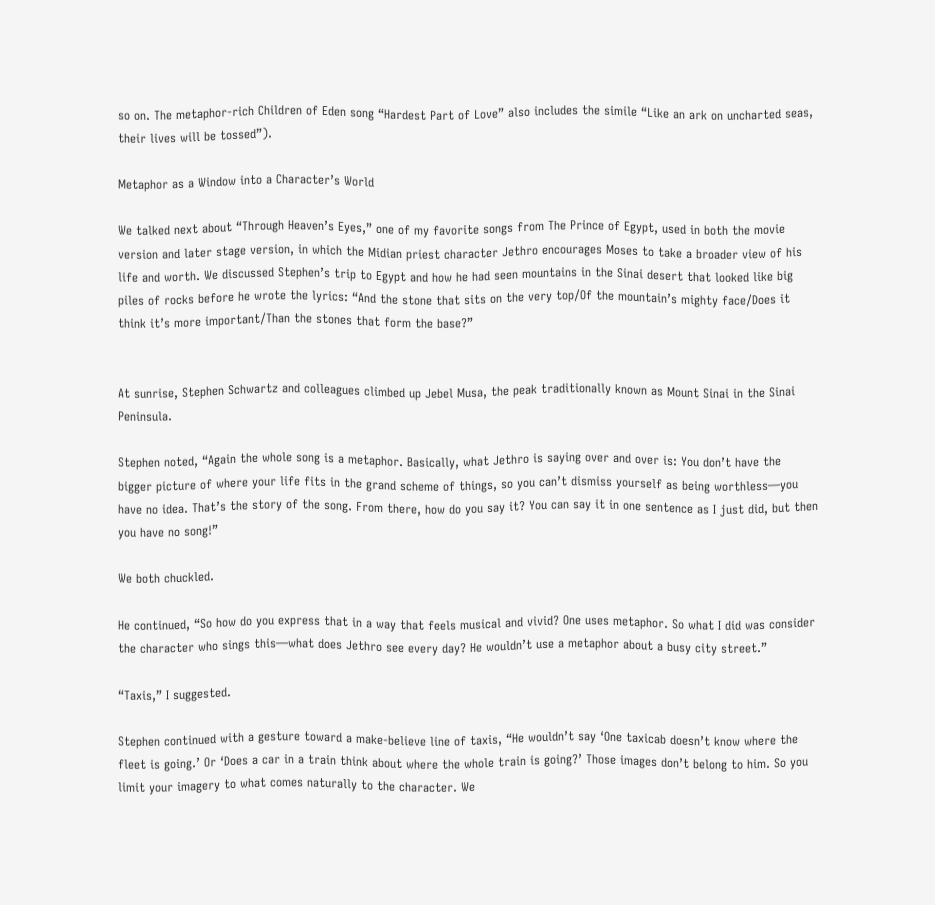so on. The metaphor-rich Children of Eden song “Hardest Part of Love” also includes the simile “Like an ark on uncharted seas, their lives will be tossed”).

Metaphor as a Window into a Character’s World

We talked next about “Through Heaven’s Eyes,” one of my favorite songs from The Prince of Egypt, used in both the movie version and later stage version, in which the Midian priest character Jethro encourages Moses to take a broader view of his life and worth. We discussed Stephen’s trip to Egypt and how he had seen mountains in the Sinai desert that looked like big piles of rocks before he wrote the lyrics: “And the stone that sits on the very top/Of the mountain’s mighty face/Does it think it’s more important/Than the stones that form the base?”


At sunrise, Stephen Schwartz and colleagues climbed up Jebel Musa, the peak traditionally known as Mount Sinai in the Sinai Peninsula.

Stephen noted, “Again the whole song is a metaphor. Basically, what Jethro is saying over and over is: You don’t have the bigger picture of where your life fits in the grand scheme of things, so you can’t dismiss yourself as being worthless—you have no idea. That’s the story of the song. From there, how do you say it? You can say it in one sentence as I just did, but then you have no song!”

We both chuckled.

He continued, “So how do you express that in a way that feels musical and vivid? One uses metaphor. So what I did was consider the character who sings this—what does Jethro see every day? He wouldn’t use a metaphor about a busy city street.”

“Taxis,” I suggested.

Stephen continued with a gesture toward a make-believe line of taxis, “He wouldn’t say ‘One taxicab doesn’t know where the fleet is going.’ Or ‘Does a car in a train think about where the whole train is going?’ Those images don’t belong to him. So you limit your imagery to what comes naturally to the character. We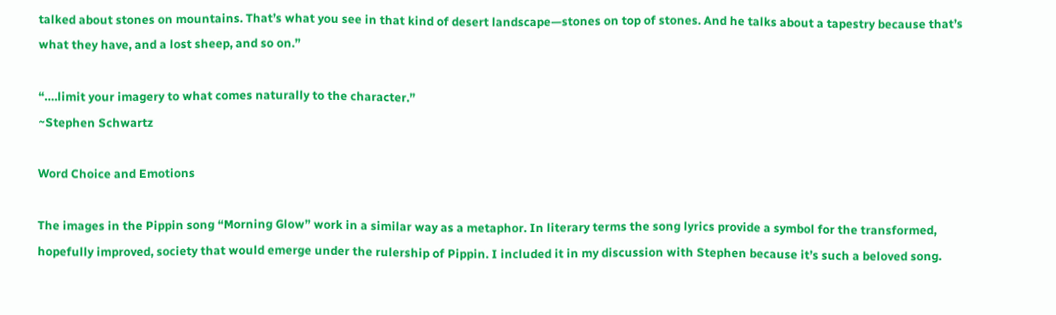talked about stones on mountains. That’s what you see in that kind of desert landscape—stones on top of stones. And he talks about a tapestry because that’s what they have, and a lost sheep, and so on.”

“….limit your imagery to what comes naturally to the character.”
~Stephen Schwartz

Word Choice and Emotions

The images in the Pippin song “Morning Glow” work in a similar way as a metaphor. In literary terms the song lyrics provide a symbol for the transformed, hopefully improved, society that would emerge under the rulership of Pippin. I included it in my discussion with Stephen because it’s such a beloved song.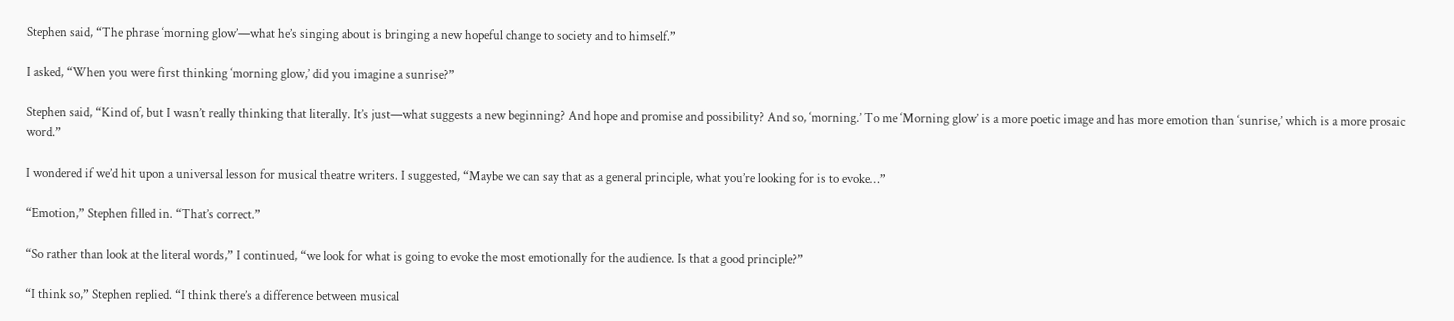Stephen said, “The phrase ‘morning glow’—what he’s singing about is bringing a new hopeful change to society and to himself.”

I asked, “When you were first thinking ‘morning glow,’ did you imagine a sunrise?”

Stephen said, “Kind of, but I wasn’t really thinking that literally. It’s just—what suggests a new beginning? And hope and promise and possibility? And so, ‘morning.’ To me ‘Morning glow’ is a more poetic image and has more emotion than ‘sunrise,’ which is a more prosaic word.”

I wondered if we’d hit upon a universal lesson for musical theatre writers. I suggested, “Maybe we can say that as a general principle, what you’re looking for is to evoke…”

“Emotion,” Stephen filled in. “That’s correct.”

“So rather than look at the literal words,” I continued, “we look for what is going to evoke the most emotionally for the audience. Is that a good principle?”

“I think so,” Stephen replied. “I think there’s a difference between musical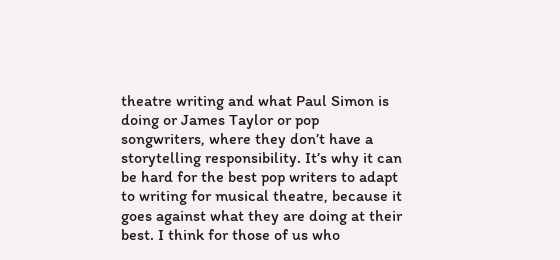theatre writing and what Paul Simon is doing or James Taylor or pop songwriters, where they don’t have a storytelling responsibility. It’s why it can be hard for the best pop writers to adapt to writing for musical theatre, because it goes against what they are doing at their best. I think for those of us who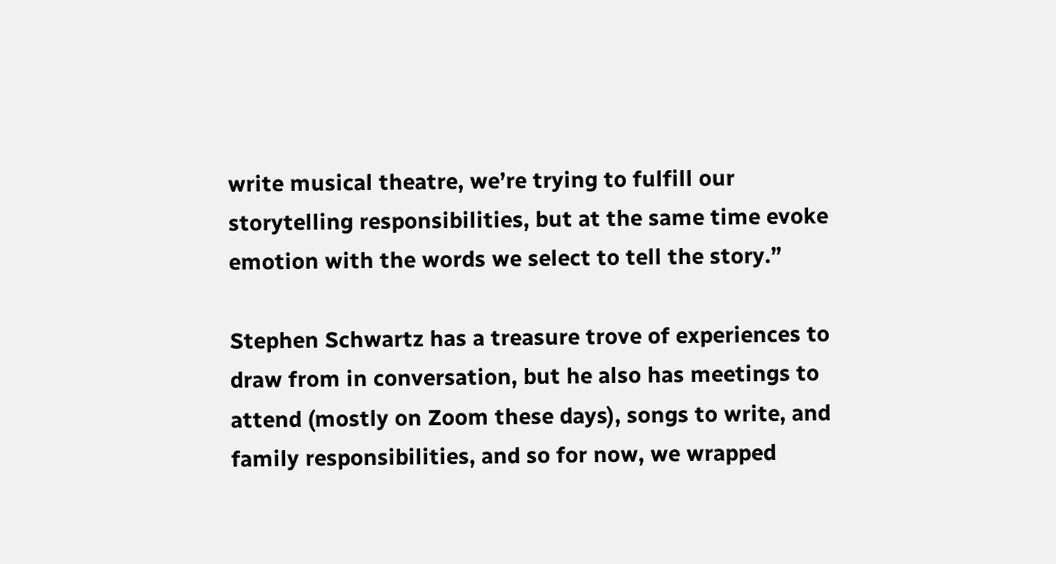write musical theatre, we’re trying to fulfill our storytelling responsibilities, but at the same time evoke emotion with the words we select to tell the story.”

Stephen Schwartz has a treasure trove of experiences to draw from in conversation, but he also has meetings to attend (mostly on Zoom these days), songs to write, and family responsibilities, and so for now, we wrapped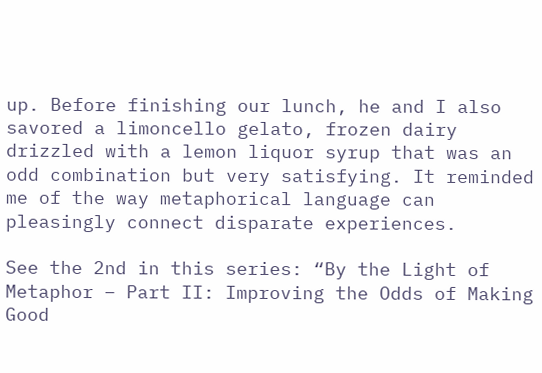up. Before finishing our lunch, he and I also savored a limoncello gelato, frozen dairy drizzled with a lemon liquor syrup that was an odd combination but very satisfying. It reminded me of the way metaphorical language can pleasingly connect disparate experiences.

See the 2nd in this series: “By the Light of Metaphor – Part II: Improving the Odds of Making Good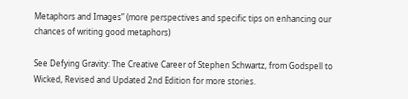Metaphors and Images” (more perspectives and specific tips on enhancing our chances of writing good metaphors)

See Defying Gravity: The Creative Career of Stephen Schwartz, from Godspell to Wicked, Revised and Updated 2nd Edition for more stories.